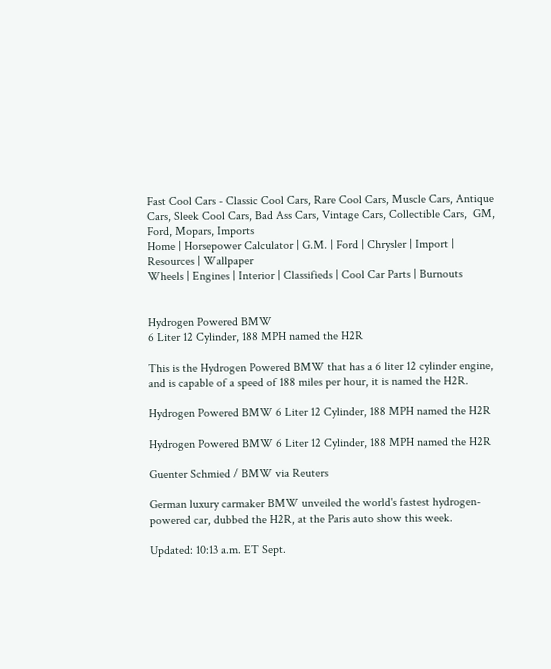Fast Cool Cars - Classic Cool Cars, Rare Cool Cars, Muscle Cars, Antique Cars, Sleek Cool Cars, Bad Ass Cars, Vintage Cars, Collectible Cars,  GM, Ford, Mopars, Imports
Home | Horsepower Calculator | G.M. | Ford | Chrysler | Import | Resources | Wallpaper
Wheels | Engines | Interior | Classifieds | Cool Car Parts | Burnouts


Hydrogen Powered BMW
6 Liter 12 Cylinder, 188 MPH named the H2R

This is the Hydrogen Powered BMW that has a 6 liter 12 cylinder engine, and is capable of a speed of 188 miles per hour, it is named the H2R.

Hydrogen Powered BMW 6 Liter 12 Cylinder, 188 MPH named the H2R

Hydrogen Powered BMW 6 Liter 12 Cylinder, 188 MPH named the H2R

Guenter Schmied / BMW via Reuters

German luxury carmaker BMW unveiled the world's fastest hydrogen-powered car, dubbed the H2R, at the Paris auto show this week.

Updated: 10:13 a.m. ET Sept.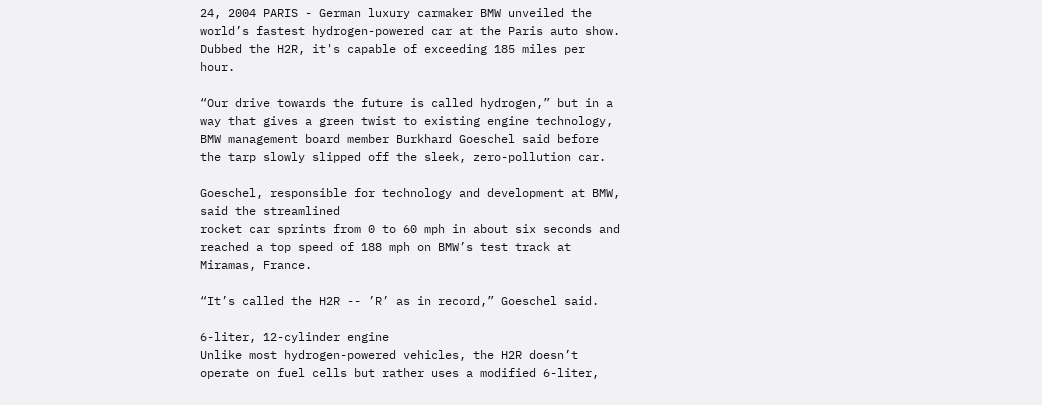24, 2004 PARIS - German luxury carmaker BMW unveiled the world’s fastest hydrogen-powered car at the Paris auto show. Dubbed the H2R, it's capable of exceeding 185 miles per hour.

“Our drive towards the future is called hydrogen,” but in a way that gives a green twist to existing engine technology, BMW management board member Burkhard Goeschel said before the tarp slowly slipped off the sleek, zero-pollution car.

Goeschel, responsible for technology and development at BMW, said the streamlined
rocket car sprints from 0 to 60 mph in about six seconds and reached a top speed of 188 mph on BMW’s test track at Miramas, France.

“It’s called the H2R -- ’R’ as in record,” Goeschel said.

6-liter, 12-cylinder engine
Unlike most hydrogen-powered vehicles, the H2R doesn’t operate on fuel cells but rather uses a modified 6-liter,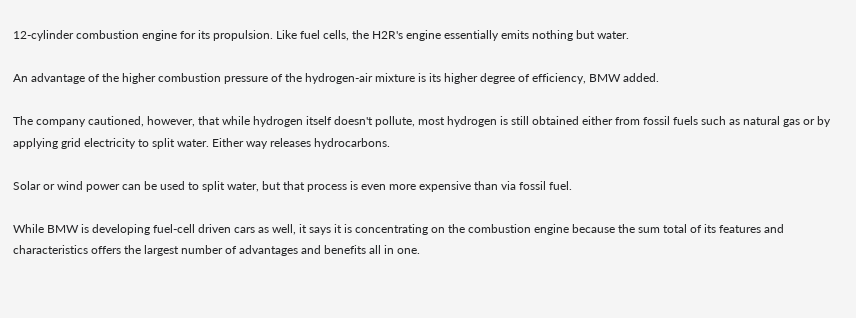12-cylinder combustion engine for its propulsion. Like fuel cells, the H2R's engine essentially emits nothing but water.

An advantage of the higher combustion pressure of the hydrogen-air mixture is its higher degree of efficiency, BMW added.

The company cautioned, however, that while hydrogen itself doesn't pollute, most hydrogen is still obtained either from fossil fuels such as natural gas or by applying grid electricity to split water. Either way releases hydrocarbons.

Solar or wind power can be used to split water, but that process is even more expensive than via fossil fuel.

While BMW is developing fuel-cell driven cars as well, it says it is concentrating on the combustion engine because the sum total of its features and characteristics offers the largest number of advantages and benefits all in one.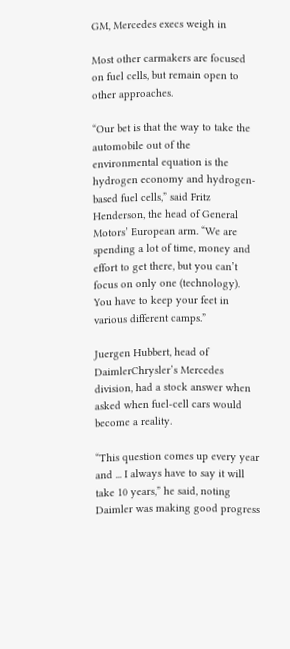GM, Mercedes execs weigh in

Most other carmakers are focused on fuel cells, but remain open to other approaches.

“Our bet is that the way to take the automobile out of the environmental equation is the hydrogen economy and hydrogen-based fuel cells,” said Fritz Henderson, the head of General Motors’ European arm. “We are spending a lot of time, money and effort to get there, but you can’t focus on only one (technology). You have to keep your feet in various different camps.”

Juergen Hubbert, head of DaimlerChrysler’s Mercedes division, had a stock answer when asked when fuel-cell cars would become a reality.

“This question comes up every year and ... I always have to say it will take 10 years,” he said, noting Daimler was making good progress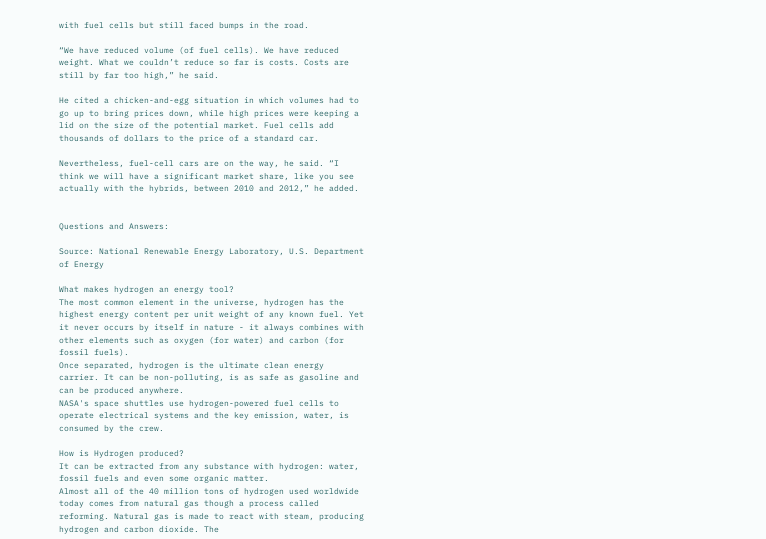with fuel cells but still faced bumps in the road.

“We have reduced volume (of fuel cells). We have reduced weight. What we couldn’t reduce so far is costs. Costs are still by far too high,” he said.

He cited a chicken-and-egg situation in which volumes had to go up to bring prices down, while high prices were keeping a lid on the size of the potential market. Fuel cells add thousands of dollars to the price of a standard car.

Nevertheless, fuel-cell cars are on the way, he said. “I think we will have a significant market share, like you see actually with the hybrids, between 2010 and 2012,” he added.


Questions and Answers:

Source: National Renewable Energy Laboratory, U.S. Department of Energy

What makes hydrogen an energy tool?
The most common element in the universe, hydrogen has the highest energy content per unit weight of any known fuel. Yet it never occurs by itself in nature - it always combines with other elements such as oxygen (for water) and carbon (for fossil fuels).
Once separated, hydrogen is the ultimate clean energy carrier. It can be non-polluting, is as safe as gasoline and can be produced anywhere.
NASA's space shuttles use hydrogen-powered fuel cells to operate electrical systems and the key emission, water, is consumed by the crew.

How is Hydrogen produced?
It can be extracted from any substance with hydrogen: water, fossil fuels and even some organic matter.
Almost all of the 40 million tons of hydrogen used worldwide today comes from natural gas though a process called reforming. Natural gas is made to react with steam, producing hydrogen and carbon dioxide. The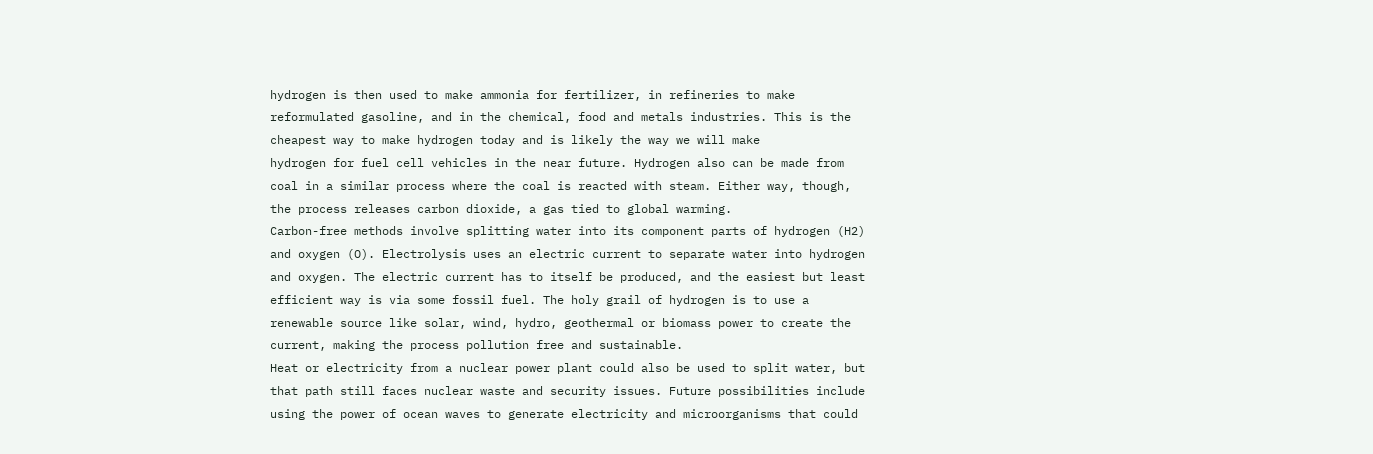hydrogen is then used to make ammonia for fertilizer, in refineries to make reformulated gasoline, and in the chemical, food and metals industries. This is the cheapest way to make hydrogen today and is likely the way we will make
hydrogen for fuel cell vehicles in the near future. Hydrogen also can be made from coal in a similar process where the coal is reacted with steam. Either way, though, the process releases carbon dioxide, a gas tied to global warming.
Carbon-free methods involve splitting water into its component parts of hydrogen (H2) and oxygen (O). Electrolysis uses an electric current to separate water into hydrogen and oxygen. The electric current has to itself be produced, and the easiest but least efficient way is via some fossil fuel. The holy grail of hydrogen is to use a renewable source like solar, wind, hydro, geothermal or biomass power to create the current, making the process pollution free and sustainable.
Heat or electricity from a nuclear power plant could also be used to split water, but that path still faces nuclear waste and security issues. Future possibilities include using the power of ocean waves to generate electricity and microorganisms that could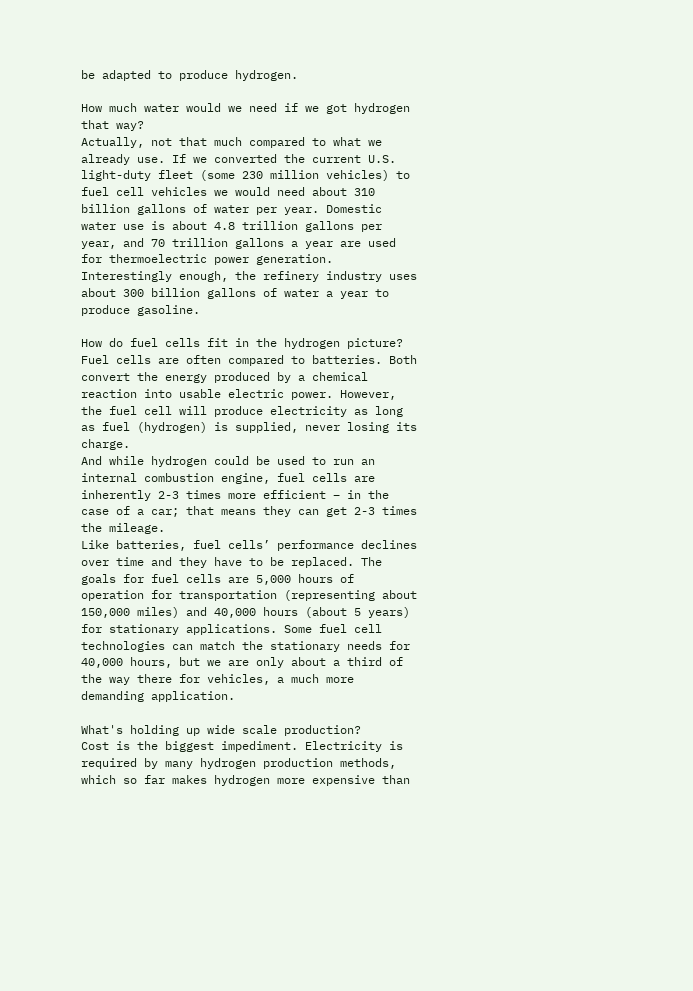be adapted to produce hydrogen.

How much water would we need if we got hydrogen that way?
Actually, not that much compared to what we already use. If we converted the current U.S. light-duty fleet (some 230 million vehicles) to fuel cell vehicles we would need about 310 billion gallons of water per year. Domestic water use is about 4.8 trillion gallons per year, and 70 trillion gallons a year are used for thermoelectric power generation. Interestingly enough, the refinery industry uses about 300 billion gallons of water a year to produce gasoline.

How do fuel cells fit in the hydrogen picture?
Fuel cells are often compared to batteries. Both convert the energy produced by a chemical reaction into usable electric power. However, the fuel cell will produce electricity as long as fuel (hydrogen) is supplied, never losing its charge.
And while hydrogen could be used to run an internal combustion engine, fuel cells are inherently 2-3 times more efficient – in the case of a car; that means they can get 2-3 times the mileage.
Like batteries, fuel cells’ performance declines over time and they have to be replaced. The goals for fuel cells are 5,000 hours of operation for transportation (representing about 150,000 miles) and 40,000 hours (about 5 years) for stationary applications. Some fuel cell technologies can match the stationary needs for 40,000 hours, but we are only about a third of the way there for vehicles, a much more demanding application.

What's holding up wide scale production?
Cost is the biggest impediment. Electricity is required by many hydrogen production methods, which so far makes hydrogen more expensive than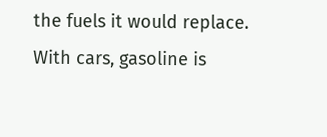the fuels it would replace. With cars, gasoline is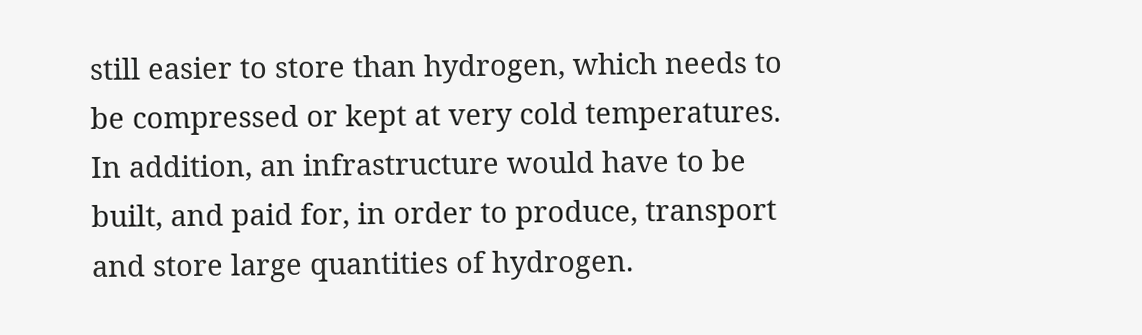still easier to store than hydrogen, which needs to be compressed or kept at very cold temperatures.
In addition, an infrastructure would have to be built, and paid for, in order to produce, transport and store large quantities of hydrogen.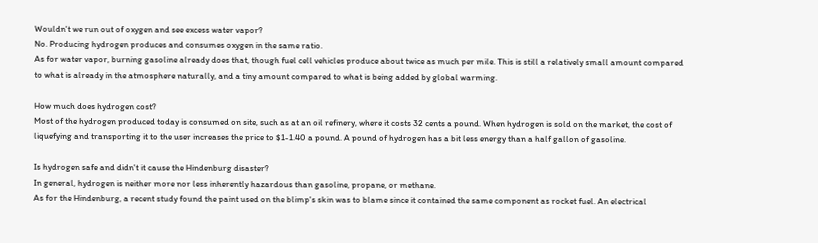Wouldn't we run out of oxygen and see excess water vapor?
No. Producing hydrogen produces and consumes oxygen in the same ratio.
As for water vapor, burning gasoline already does that, though fuel cell vehicles produce about twice as much per mile. This is still a relatively small amount compared to what is already in the atmosphere naturally, and a tiny amount compared to what is being added by global warming.

How much does hydrogen cost?
Most of the hydrogen produced today is consumed on site, such as at an oil refinery, where it costs 32 cents a pound. When hydrogen is sold on the market, the cost of liquefying and transporting it to the user increases the price to $1-1.40 a pound. A pound of hydrogen has a bit less energy than a half gallon of gasoline.

Is hydrogen safe and didn't it cause the Hindenburg disaster?
In general, hydrogen is neither more nor less inherently hazardous than gasoline, propane, or methane.
As for the Hindenburg, a recent study found the paint used on the blimp's skin was to blame since it contained the same component as rocket fuel. An electrical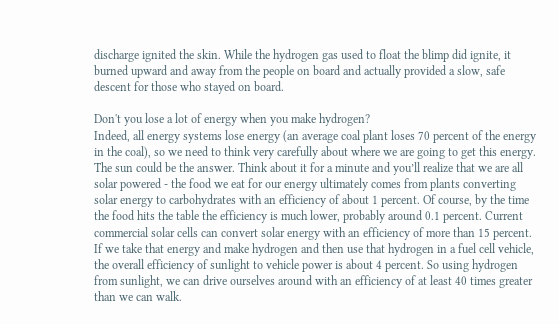discharge ignited the skin. While the hydrogen gas used to float the blimp did ignite, it burned upward and away from the people on board and actually provided a slow, safe descent for those who stayed on board.

Don't you lose a lot of energy when you make hydrogen?
Indeed, all energy systems lose energy (an average coal plant loses 70 percent of the energy in the coal), so we need to think very carefully about where we are going to get this energy. The sun could be the answer. Think about it for a minute and you’ll realize that we are all solar powered - the food we eat for our energy ultimately comes from plants converting solar energy to carbohydrates with an efficiency of about 1 percent. Of course, by the time the food hits the table the efficiency is much lower, probably around 0.1 percent. Current commercial solar cells can convert solar energy with an efficiency of more than 15 percent.
If we take that energy and make hydrogen and then use that hydrogen in a fuel cell vehicle, the overall efficiency of sunlight to vehicle power is about 4 percent. So using hydrogen from sunlight, we can drive ourselves around with an efficiency of at least 40 times greater than we can walk.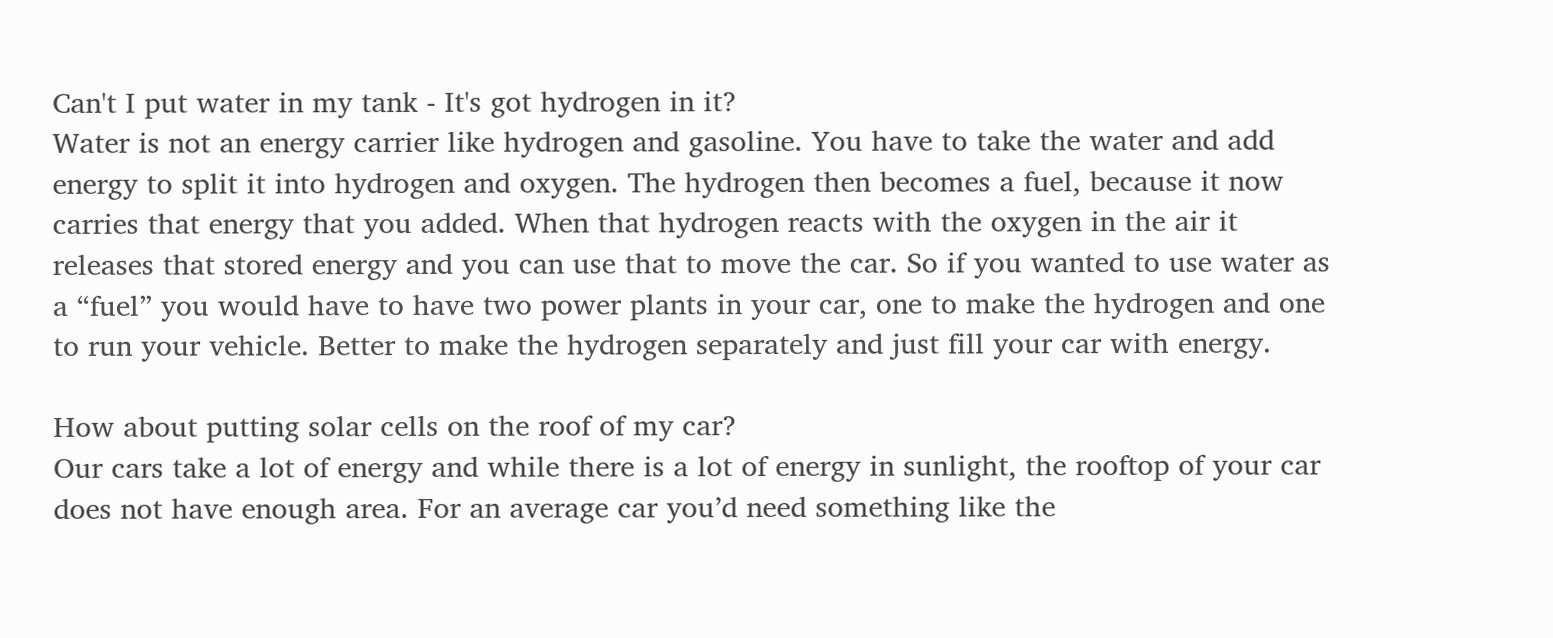Can't I put water in my tank - It's got hydrogen in it?
Water is not an energy carrier like hydrogen and gasoline. You have to take the water and add energy to split it into hydrogen and oxygen. The hydrogen then becomes a fuel, because it now carries that energy that you added. When that hydrogen reacts with the oxygen in the air it releases that stored energy and you can use that to move the car. So if you wanted to use water as a “fuel” you would have to have two power plants in your car, one to make the hydrogen and one to run your vehicle. Better to make the hydrogen separately and just fill your car with energy.

How about putting solar cells on the roof of my car?
Our cars take a lot of energy and while there is a lot of energy in sunlight, the rooftop of your car does not have enough area. For an average car you’d need something like the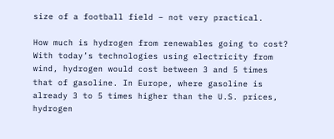size of a football field – not very practical.

How much is hydrogen from renewables going to cost?
With today’s technologies using electricity from wind, hydrogen would cost between 3 and 5 times that of gasoline. In Europe, where gasoline is already 3 to 5 times higher than the U.S. prices, hydrogen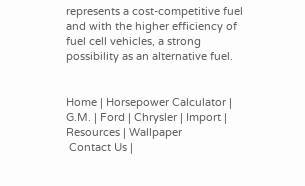represents a cost-competitive fuel and with the higher efficiency of fuel cell vehicles, a strong possibility as an alternative fuel.


Home | Horsepower Calculator | G.M. | Ford | Chrysler | Import | Resources | Wallpaper
 Contact Us |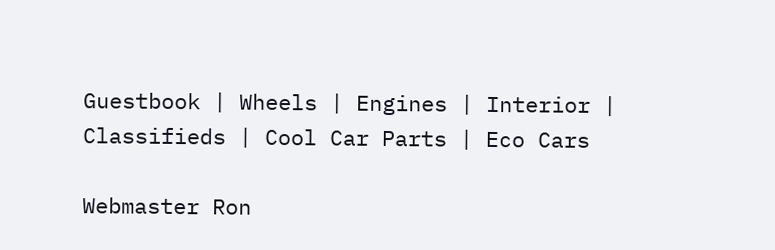Guestbook | Wheels | Engines | Interior | Classifieds | Cool Car Parts | Eco Cars

Webmaster Ron